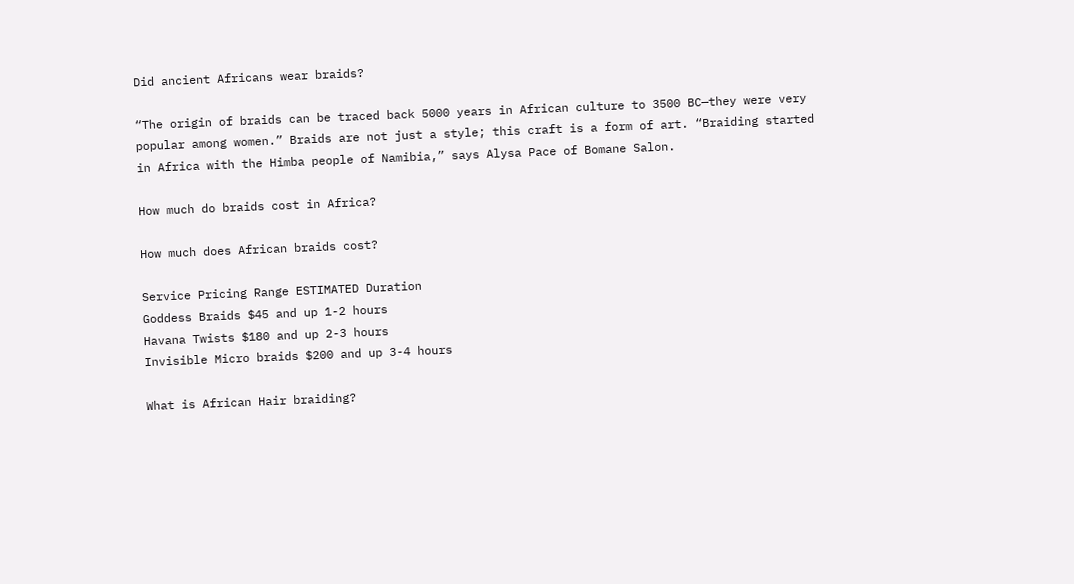Did ancient Africans wear braids?

“The origin of braids can be traced back 5000 years in African culture to 3500 BC—they were very popular among women.” Braids are not just a style; this craft is a form of art. “Braiding started in Africa with the Himba people of Namibia,” says Alysa Pace of Bomane Salon.

How much do braids cost in Africa?

How much does African braids cost?

Service Pricing Range ESTIMATED Duration
Goddess Braids $45 and up 1-2 hours
Havana Twists $180 and up 2-3 hours
Invisible Micro braids $200 and up 3-4 hours

What is African Hair braiding?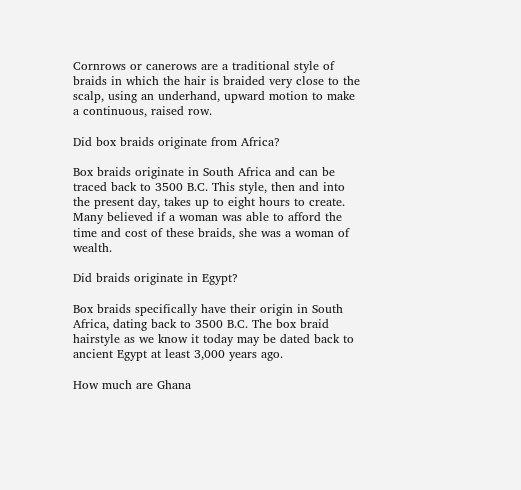Cornrows or canerows are a traditional style of braids in which the hair is braided very close to the scalp, using an underhand, upward motion to make a continuous, raised row.

Did box braids originate from Africa?

Box braids originate in South Africa and can be traced back to 3500 B.C. This style, then and into the present day, takes up to eight hours to create. Many believed if a woman was able to afford the time and cost of these braids, she was a woman of wealth.

Did braids originate in Egypt?

Box braids specifically have their origin in South Africa, dating back to 3500 B.C. The box braid hairstyle as we know it today may be dated back to ancient Egypt at least 3,000 years ago.

How much are Ghana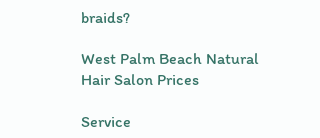braids?

West Palm Beach Natural Hair Salon Prices

Service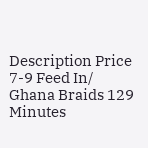Description Price
7-9 Feed In/ Ghana Braids 129 Minutes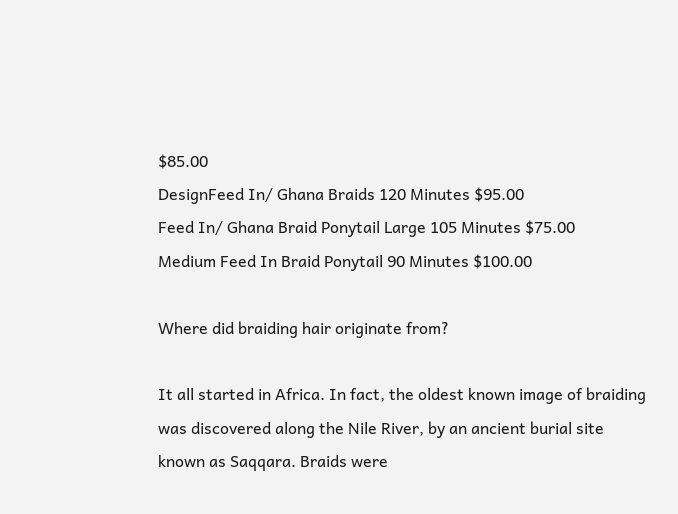$85.00
DesignFeed In/ Ghana Braids 120 Minutes $95.00
Feed In/ Ghana Braid Ponytail Large 105 Minutes $75.00
Medium Feed In Braid Ponytail 90 Minutes $100.00

Where did braiding hair originate from?

It all started in Africa. In fact, the oldest known image of braiding was discovered along the Nile River, by an ancient burial site known as Saqqara. Braids were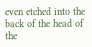even etched into the back of the head of the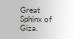Great Sphinx of Giza.